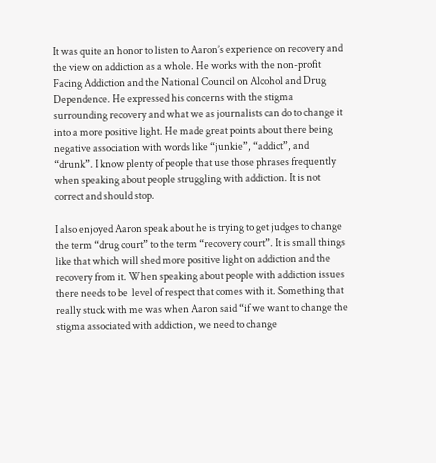It was quite an honor to listen to Aaron’s experience on recovery and the view on addiction as a whole. He works with the non-profit Facing Addiction and the National Council on Alcohol and Drug Dependence. He expressed his concerns with the stigma surrounding recovery and what we as journalists can do to change it into a more positive light. He made great points about there being negative association with words like “junkie”, “addict”, and “drunk”. I know plenty of people that use those phrases frequently when speaking about people struggling with addiction. It is not correct and should stop.

I also enjoyed Aaron speak about he is trying to get judges to change the term “drug court” to the term “recovery court”. It is small things like that which will shed more positive light on addiction and the recovery from it. When speaking about people with addiction issues there needs to be  level of respect that comes with it. Something that really stuck with me was when Aaron said “if we want to change the stigma associated with addiction, we need to change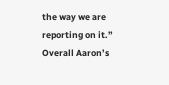the way we are reporting on it.” Overall Aaron’s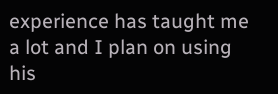experience has taught me a lot and I plan on using his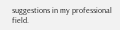suggestions in my professional field.